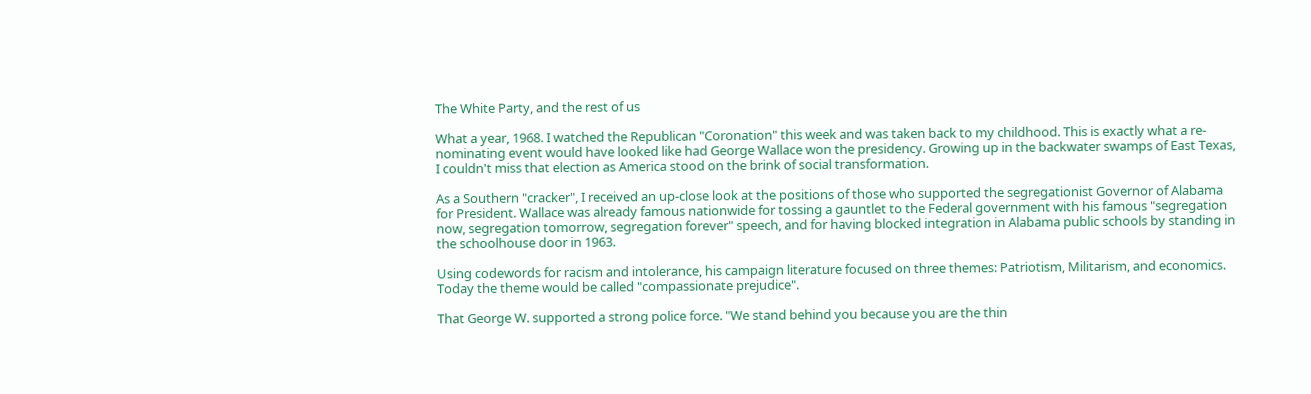The White Party, and the rest of us

What a year, 1968. I watched the Republican "Coronation" this week and was taken back to my childhood. This is exactly what a re-nominating event would have looked like had George Wallace won the presidency. Growing up in the backwater swamps of East Texas, I couldn't miss that election as America stood on the brink of social transformation.

As a Southern "cracker", I received an up-close look at the positions of those who supported the segregationist Governor of Alabama for President. Wallace was already famous nationwide for tossing a gauntlet to the Federal government with his famous "segregation now, segregation tomorrow, segregation forever" speech, and for having blocked integration in Alabama public schools by standing in the schoolhouse door in 1963.

Using codewords for racism and intolerance, his campaign literature focused on three themes: Patriotism, Militarism, and economics. Today the theme would be called "compassionate prejudice".

That George W. supported a strong police force. "We stand behind you because you are the thin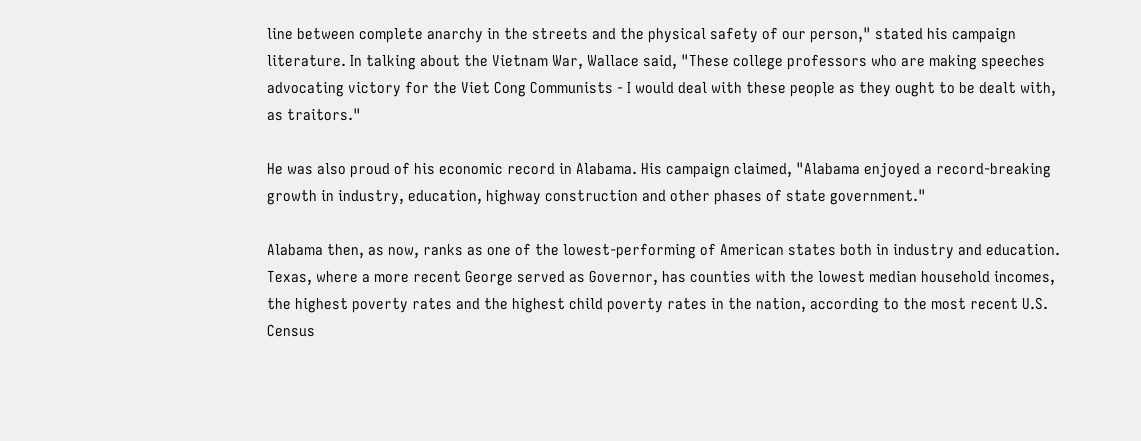line between complete anarchy in the streets and the physical safety of our person," stated his campaign literature. In talking about the Vietnam War, Wallace said, "These college professors who are making speeches advocating victory for the Viet Cong Communists - I would deal with these people as they ought to be dealt with, as traitors."

He was also proud of his economic record in Alabama. His campaign claimed, "Alabama enjoyed a record-breaking growth in industry, education, highway construction and other phases of state government."

Alabama then, as now, ranks as one of the lowest-performing of American states both in industry and education. Texas, where a more recent George served as Governor, has counties with the lowest median household incomes, the highest poverty rates and the highest child poverty rates in the nation, according to the most recent U.S. Census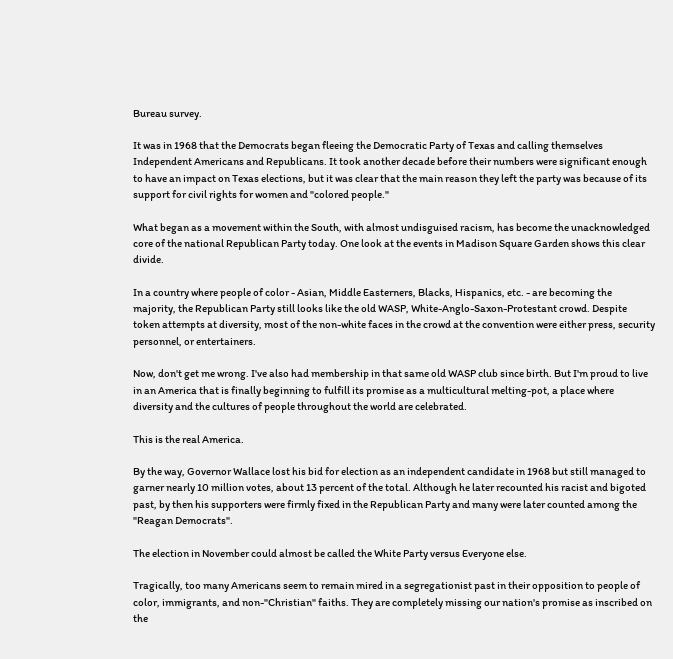Bureau survey.

It was in 1968 that the Democrats began fleeing the Democratic Party of Texas and calling themselves Independent Americans and Republicans. It took another decade before their numbers were significant enough to have an impact on Texas elections, but it was clear that the main reason they left the party was because of its support for civil rights for women and "colored people."

What began as a movement within the South, with almost undisguised racism, has become the unacknowledged core of the national Republican Party today. One look at the events in Madison Square Garden shows this clear divide.

In a country where people of color - Asian, Middle Easterners, Blacks, Hispanics, etc. - are becoming the majority, the Republican Party still looks like the old WASP, White-Anglo-Saxon-Protestant crowd. Despite token attempts at diversity, most of the non-white faces in the crowd at the convention were either press, security personnel, or entertainers.

Now, don't get me wrong. I've also had membership in that same old WASP club since birth. But I'm proud to live in an America that is finally beginning to fulfill its promise as a multicultural melting-pot, a place where diversity and the cultures of people throughout the world are celebrated.

This is the real America.

By the way, Governor Wallace lost his bid for election as an independent candidate in 1968 but still managed to garner nearly 10 million votes, about 13 percent of the total. Although he later recounted his racist and bigoted past, by then his supporters were firmly fixed in the Republican Party and many were later counted among the "Reagan Democrats".

The election in November could almost be called the White Party versus Everyone else.

Tragically, too many Americans seem to remain mired in a segregationist past in their opposition to people of color, immigrants, and non-"Christian" faiths. They are completely missing our nation's promise as inscribed on the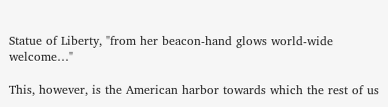Statue of Liberty, "from her beacon-hand glows world-wide welcome…"

This, however, is the American harbor towards which the rest of us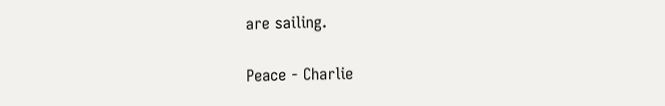are sailing.

Peace - Charlie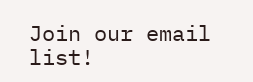Join our email list!